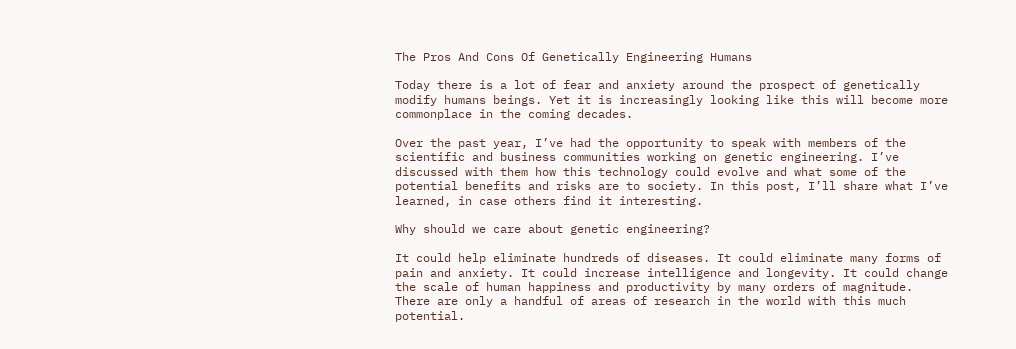The Pros And Cons Of Genetically Engineering Humans

Today there is a lot of fear and anxiety around the prospect of genetically modify humans beings. Yet it is increasingly looking like this will become more commonplace in the coming decades.

Over the past year, I’ve had the opportunity to speak with members of the scientific and business communities working on genetic engineering. I’ve discussed with them how this technology could evolve and what some of the potential benefits and risks are to society. In this post, I’ll share what I’ve learned, in case others find it interesting.

Why should we care about genetic engineering?

It could help eliminate hundreds of diseases. It could eliminate many forms of pain and anxiety. It could increase intelligence and longevity. It could change the scale of human happiness and productivity by many orders of magnitude. There are only a handful of areas of research in the world with this much potential.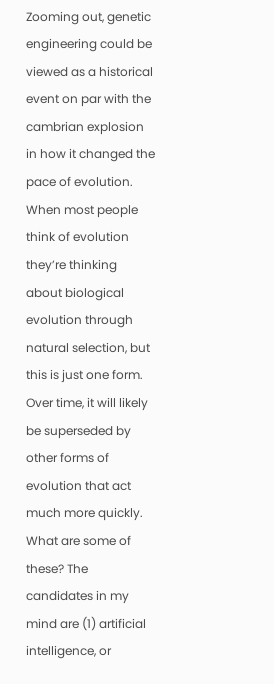Zooming out, genetic engineering could be viewed as a historical event on par with the cambrian explosion in how it changed the pace of evolution. When most people think of evolution they’re thinking about biological evolution through natural selection, but this is just one form. Over time, it will likely be superseded by other forms of evolution that act much more quickly. What are some of these? The candidates in my mind are (1) artificial intelligence, or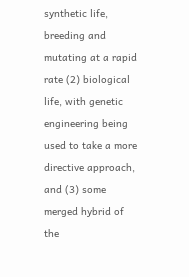synthetic life, breeding and mutating at a rapid rate (2) biological life, with genetic engineering being used to take a more directive approach, and (3) some merged hybrid of the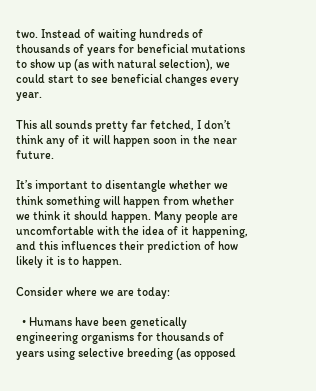two. Instead of waiting hundreds of thousands of years for beneficial mutations to show up (as with natural selection), we could start to see beneficial changes every year.

This all sounds pretty far fetched, I don’t think any of it will happen soon in the near future.

It’s important to disentangle whether we think something will happen from whether we think it should happen. Many people are uncomfortable with the idea of it happening, and this influences their prediction of how likely it is to happen.

Consider where we are today:

  • Humans have been genetically engineering organisms for thousands of years using selective breeding (as opposed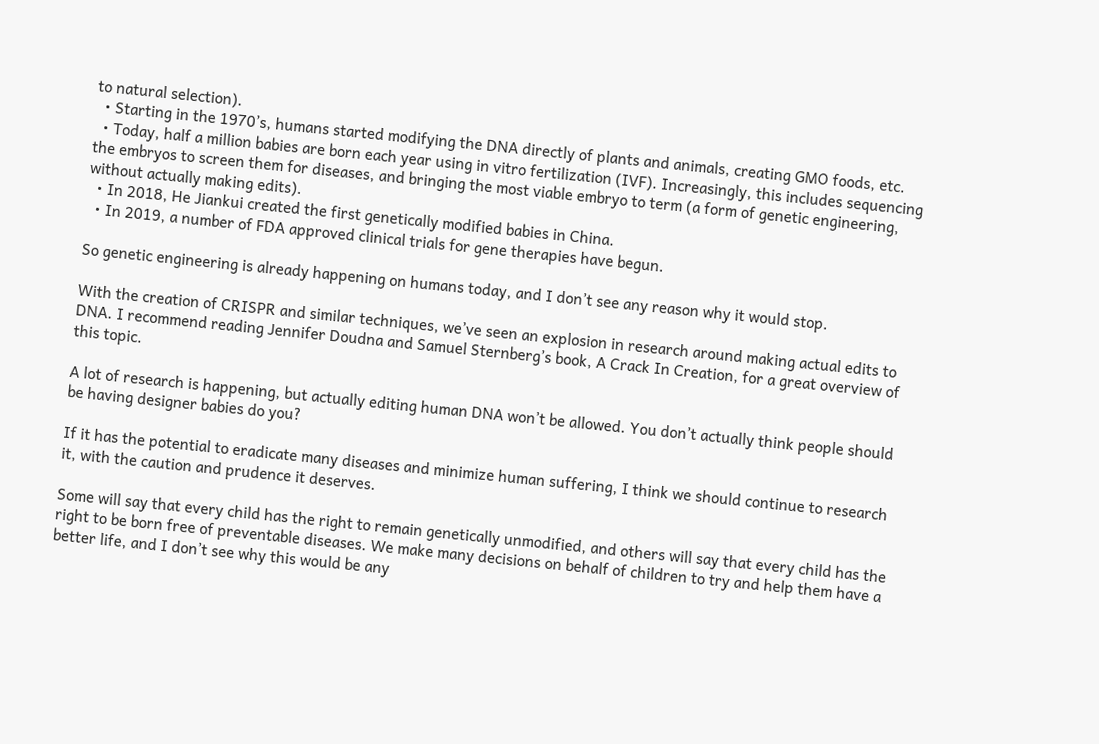to natural selection).
  • Starting in the 1970’s, humans started modifying the DNA directly of plants and animals, creating GMO foods, etc.
  • Today, half a million babies are born each year using in vitro fertilization (IVF). Increasingly, this includes sequencing the embryos to screen them for diseases, and bringing the most viable embryo to term (a form of genetic engineering, without actually making edits).
  • In 2018, He Jiankui created the first genetically modified babies in China.
  • In 2019, a number of FDA approved clinical trials for gene therapies have begun.

So genetic engineering is already happening on humans today, and I don’t see any reason why it would stop.

With the creation of CRISPR and similar techniques, we’ve seen an explosion in research around making actual edits to DNA. I recommend reading Jennifer Doudna and Samuel Sternberg’s book, A Crack In Creation, for a great overview of this topic.

A lot of research is happening, but actually editing human DNA won’t be allowed. You don’t actually think people should be having designer babies do you?

If it has the potential to eradicate many diseases and minimize human suffering, I think we should continue to research it, with the caution and prudence it deserves.

Some will say that every child has the right to remain genetically unmodified, and others will say that every child has the right to be born free of preventable diseases. We make many decisions on behalf of children to try and help them have a better life, and I don’t see why this would be any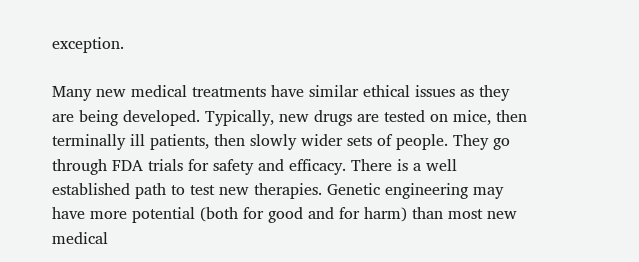exception.

Many new medical treatments have similar ethical issues as they are being developed. Typically, new drugs are tested on mice, then terminally ill patients, then slowly wider sets of people. They go through FDA trials for safety and efficacy. There is a well established path to test new therapies. Genetic engineering may have more potential (both for good and for harm) than most new medical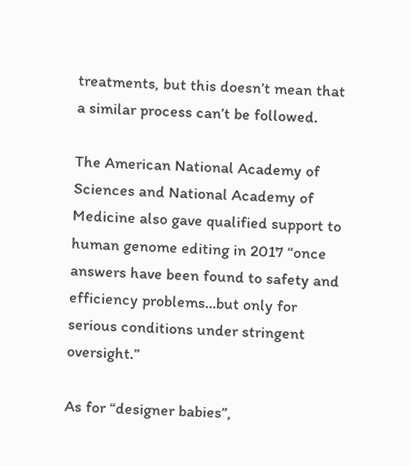treatments, but this doesn’t mean that a similar process can’t be followed.

The American National Academy of Sciences and National Academy of Medicine also gave qualified support to human genome editing in 2017 “once answers have been found to safety and efficiency problems…but only for serious conditions under stringent oversight.”

As for “designer babies”,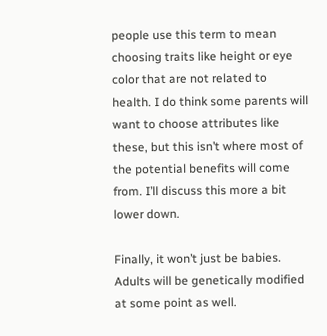people use this term to mean choosing traits like height or eye color that are not related to health. I do think some parents will want to choose attributes like these, but this isn’t where most of the potential benefits will come from. I’ll discuss this more a bit lower down.

Finally, it won’t just be babies. Adults will be genetically modified at some point as well.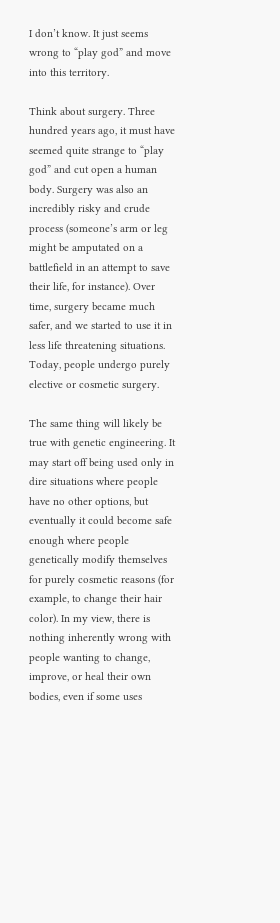I don’t know. It just seems wrong to “play god” and move into this territory.

Think about surgery. Three hundred years ago, it must have seemed quite strange to “play god” and cut open a human body. Surgery was also an incredibly risky and crude process (someone’s arm or leg might be amputated on a battlefield in an attempt to save their life, for instance). Over time, surgery became much safer, and we started to use it in less life threatening situations. Today, people undergo purely elective or cosmetic surgery.

The same thing will likely be true with genetic engineering. It may start off being used only in dire situations where people have no other options, but eventually it could become safe enough where people genetically modify themselves for purely cosmetic reasons (for example, to change their hair color). In my view, there is nothing inherently wrong with people wanting to change, improve, or heal their own bodies, even if some uses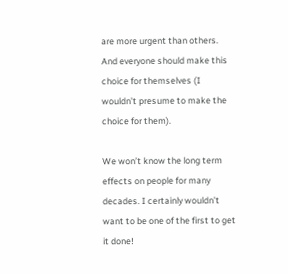are more urgent than others. And everyone should make this choice for themselves (I wouldn’t presume to make the choice for them).

We won’t know the long term effects on people for many decades. I certainly wouldn’t want to be one of the first to get it done!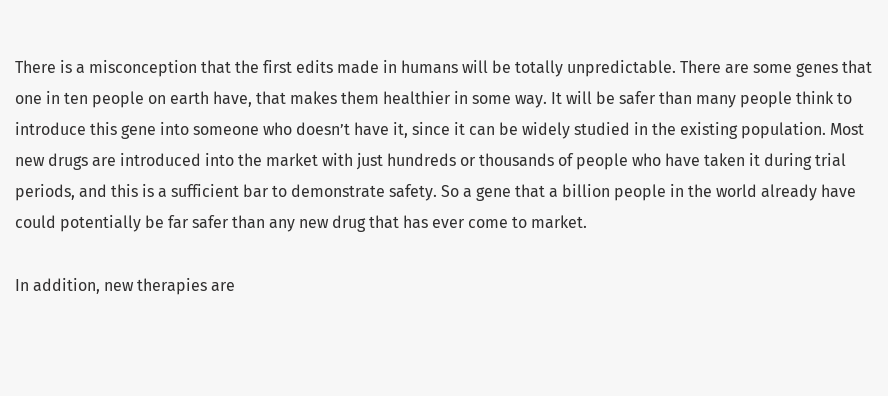There is a misconception that the first edits made in humans will be totally unpredictable. There are some genes that one in ten people on earth have, that makes them healthier in some way. It will be safer than many people think to introduce this gene into someone who doesn’t have it, since it can be widely studied in the existing population. Most new drugs are introduced into the market with just hundreds or thousands of people who have taken it during trial periods, and this is a sufficient bar to demonstrate safety. So a gene that a billion people in the world already have could potentially be far safer than any new drug that has ever come to market.

In addition, new therapies are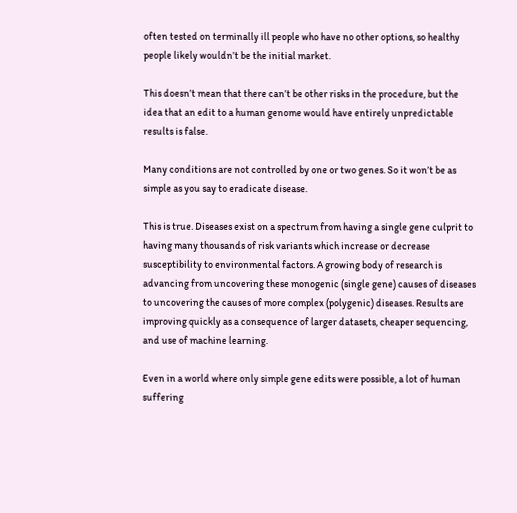often tested on terminally ill people who have no other options, so healthy people likely wouldn’t be the initial market.

This doesn’t mean that there can’t be other risks in the procedure, but the idea that an edit to a human genome would have entirely unpredictable results is false.

Many conditions are not controlled by one or two genes. So it won’t be as simple as you say to eradicate disease.

This is true. Diseases exist on a spectrum from having a single gene culprit to having many thousands of risk variants which increase or decrease susceptibility to environmental factors. A growing body of research is advancing from uncovering these monogenic (single gene) causes of diseases to uncovering the causes of more complex (polygenic) diseases. Results are improving quickly as a consequence of larger datasets, cheaper sequencing, and use of machine learning.

Even in a world where only simple gene edits were possible, a lot of human suffering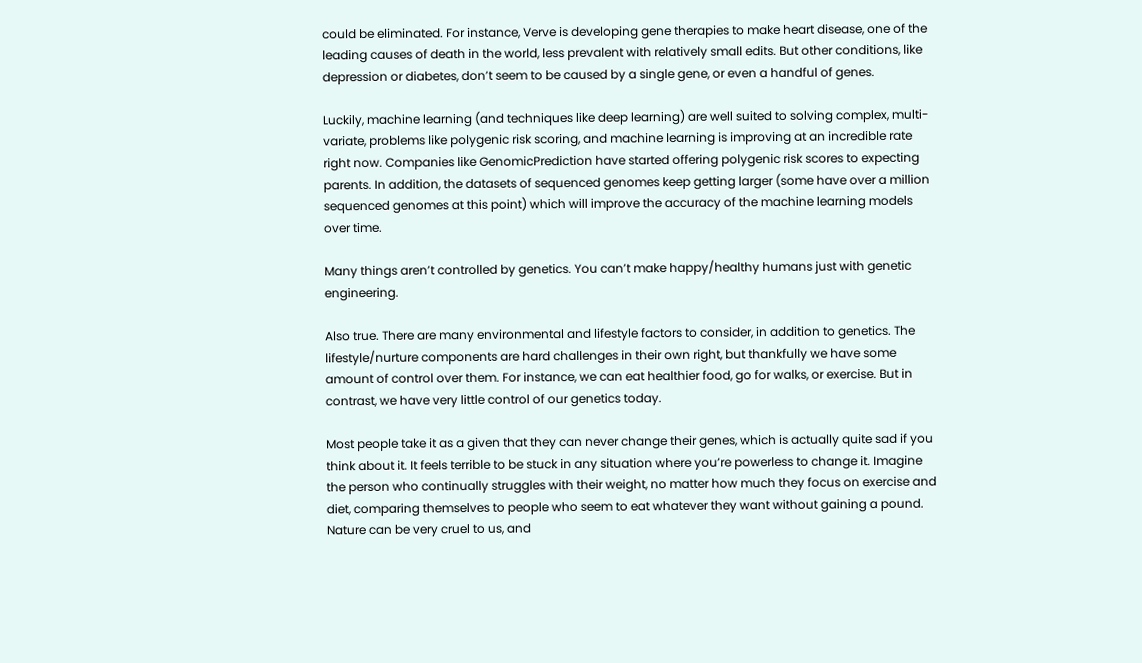could be eliminated. For instance, Verve is developing gene therapies to make heart disease, one of the leading causes of death in the world, less prevalent with relatively small edits. But other conditions, like depression or diabetes, don’t seem to be caused by a single gene, or even a handful of genes.

Luckily, machine learning (and techniques like deep learning) are well suited to solving complex, multi-variate, problems like polygenic risk scoring, and machine learning is improving at an incredible rate right now. Companies like GenomicPrediction have started offering polygenic risk scores to expecting parents. In addition, the datasets of sequenced genomes keep getting larger (some have over a million sequenced genomes at this point) which will improve the accuracy of the machine learning models over time.

Many things aren’t controlled by genetics. You can’t make happy/healthy humans just with genetic engineering.

Also true. There are many environmental and lifestyle factors to consider, in addition to genetics. The lifestyle/nurture components are hard challenges in their own right, but thankfully we have some amount of control over them. For instance, we can eat healthier food, go for walks, or exercise. But in contrast, we have very little control of our genetics today.

Most people take it as a given that they can never change their genes, which is actually quite sad if you think about it. It feels terrible to be stuck in any situation where you’re powerless to change it. Imagine the person who continually struggles with their weight, no matter how much they focus on exercise and diet, comparing themselves to people who seem to eat whatever they want without gaining a pound. Nature can be very cruel to us, and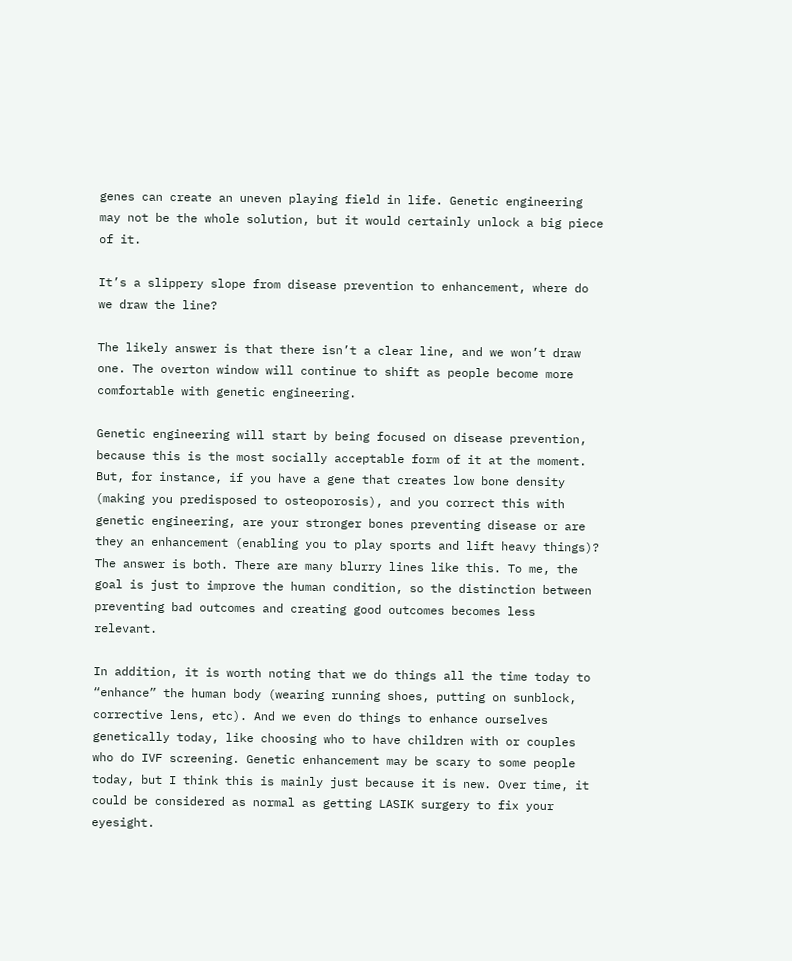genes can create an uneven playing field in life. Genetic engineering may not be the whole solution, but it would certainly unlock a big piece of it.

It’s a slippery slope from disease prevention to enhancement, where do we draw the line?

The likely answer is that there isn’t a clear line, and we won’t draw one. The overton window will continue to shift as people become more comfortable with genetic engineering.

Genetic engineering will start by being focused on disease prevention, because this is the most socially acceptable form of it at the moment. But, for instance, if you have a gene that creates low bone density (making you predisposed to osteoporosis), and you correct this with genetic engineering, are your stronger bones preventing disease or are they an enhancement (enabling you to play sports and lift heavy things)? The answer is both. There are many blurry lines like this. To me, the goal is just to improve the human condition, so the distinction between preventing bad outcomes and creating good outcomes becomes less relevant.

In addition, it is worth noting that we do things all the time today to “enhance” the human body (wearing running shoes, putting on sunblock, corrective lens, etc). And we even do things to enhance ourselves genetically today, like choosing who to have children with or couples who do IVF screening. Genetic enhancement may be scary to some people today, but I think this is mainly just because it is new. Over time, it could be considered as normal as getting LASIK surgery to fix your eyesight.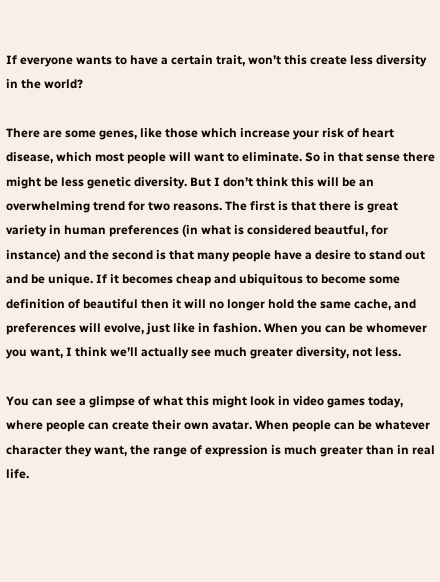If everyone wants to have a certain trait, won’t this create less diversity in the world?

There are some genes, like those which increase your risk of heart disease, which most people will want to eliminate. So in that sense there might be less genetic diversity. But I don’t think this will be an overwhelming trend for two reasons. The first is that there is great variety in human preferences (in what is considered beautful, for instance) and the second is that many people have a desire to stand out and be unique. If it becomes cheap and ubiquitous to become some definition of beautiful then it will no longer hold the same cache, and preferences will evolve, just like in fashion. When you can be whomever you want, I think we’ll actually see much greater diversity, not less.

You can see a glimpse of what this might look in video games today, where people can create their own avatar. When people can be whatever character they want, the range of expression is much greater than in real life.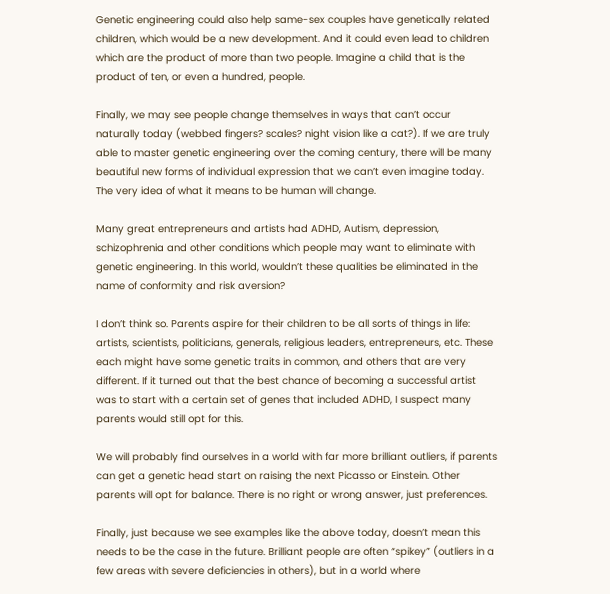Genetic engineering could also help same-sex couples have genetically related children, which would be a new development. And it could even lead to children which are the product of more than two people. Imagine a child that is the product of ten, or even a hundred, people.

Finally, we may see people change themselves in ways that can’t occur naturally today (webbed fingers? scales? night vision like a cat?). If we are truly able to master genetic engineering over the coming century, there will be many beautiful new forms of individual expression that we can’t even imagine today. The very idea of what it means to be human will change.

Many great entrepreneurs and artists had ADHD, Autism, depression, schizophrenia and other conditions which people may want to eliminate with genetic engineering. In this world, wouldn’t these qualities be eliminated in the name of conformity and risk aversion?

I don’t think so. Parents aspire for their children to be all sorts of things in life: artists, scientists, politicians, generals, religious leaders, entrepreneurs, etc. These each might have some genetic traits in common, and others that are very different. If it turned out that the best chance of becoming a successful artist was to start with a certain set of genes that included ADHD, I suspect many parents would still opt for this.

We will probably find ourselves in a world with far more brilliant outliers, if parents can get a genetic head start on raising the next Picasso or Einstein. Other parents will opt for balance. There is no right or wrong answer, just preferences.

Finally, just because we see examples like the above today, doesn’t mean this needs to be the case in the future. Brilliant people are often “spikey” (outliers in a few areas with severe deficiencies in others), but in a world where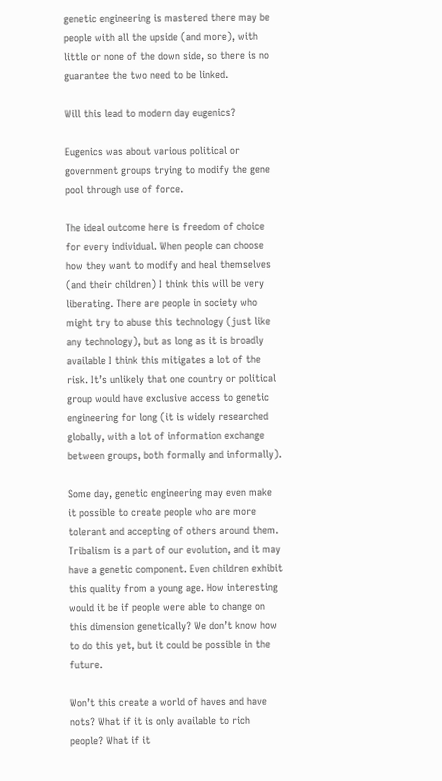genetic engineering is mastered there may be people with all the upside (and more), with little or none of the down side, so there is no guarantee the two need to be linked.

Will this lead to modern day eugenics?

Eugenics was about various political or government groups trying to modify the gene pool through use of force.

The ideal outcome here is freedom of choice for every individual. When people can choose how they want to modify and heal themselves (and their children) I think this will be very liberating. There are people in society who might try to abuse this technology (just like any technology), but as long as it is broadly available I think this mitigates a lot of the risk. It’s unlikely that one country or political group would have exclusive access to genetic engineering for long (it is widely researched globally, with a lot of information exchange between groups, both formally and informally).

Some day, genetic engineering may even make it possible to create people who are more tolerant and accepting of others around them. Tribalism is a part of our evolution, and it may have a genetic component. Even children exhibit this quality from a young age. How interesting would it be if people were able to change on this dimension genetically? We don’t know how to do this yet, but it could be possible in the future.

Won’t this create a world of haves and have nots? What if it is only available to rich people? What if it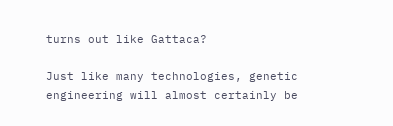turns out like Gattaca?

Just like many technologies, genetic engineering will almost certainly be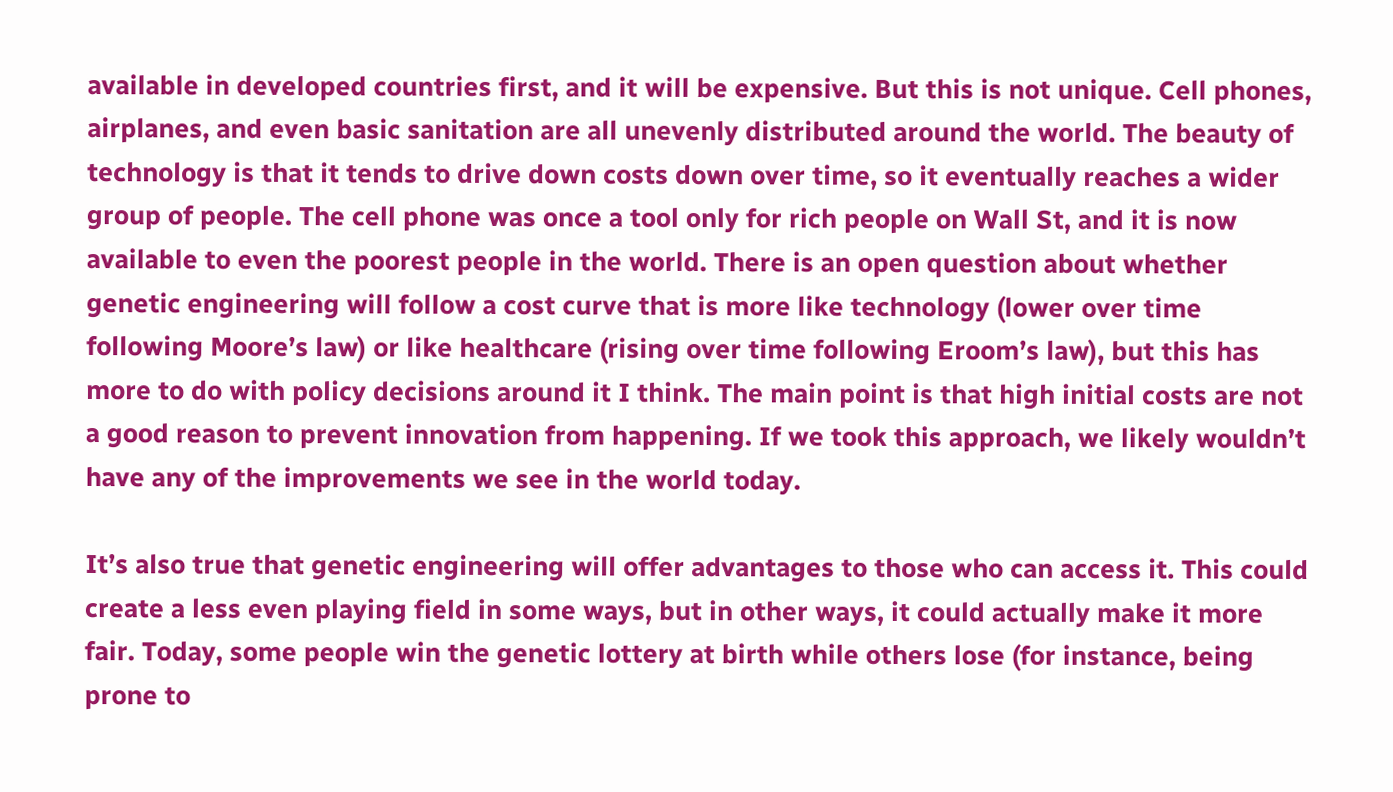available in developed countries first, and it will be expensive. But this is not unique. Cell phones, airplanes, and even basic sanitation are all unevenly distributed around the world. The beauty of technology is that it tends to drive down costs down over time, so it eventually reaches a wider group of people. The cell phone was once a tool only for rich people on Wall St, and it is now available to even the poorest people in the world. There is an open question about whether genetic engineering will follow a cost curve that is more like technology (lower over time following Moore’s law) or like healthcare (rising over time following Eroom’s law), but this has more to do with policy decisions around it I think. The main point is that high initial costs are not a good reason to prevent innovation from happening. If we took this approach, we likely wouldn’t have any of the improvements we see in the world today.

It’s also true that genetic engineering will offer advantages to those who can access it. This could create a less even playing field in some ways, but in other ways, it could actually make it more fair. Today, some people win the genetic lottery at birth while others lose (for instance, being prone to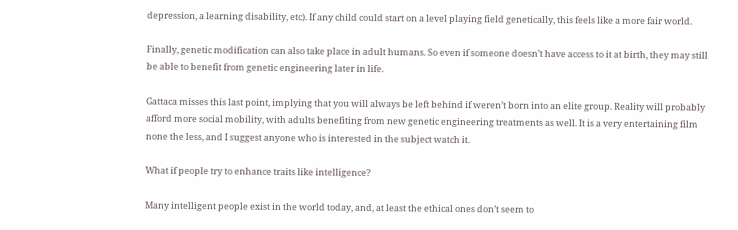depression, a learning disability, etc). If any child could start on a level playing field genetically, this feels like a more fair world.

Finally, genetic modification can also take place in adult humans. So even if someone doesn’t have access to it at birth, they may still be able to benefit from genetic engineering later in life.

Gattaca misses this last point, implying that you will always be left behind if weren’t born into an elite group. Reality will probably afford more social mobility, with adults benefiting from new genetic engineering treatments as well. It is a very entertaining film none the less, and I suggest anyone who is interested in the subject watch it.

What if people try to enhance traits like intelligence?

Many intelligent people exist in the world today, and, at least the ethical ones don’t seem to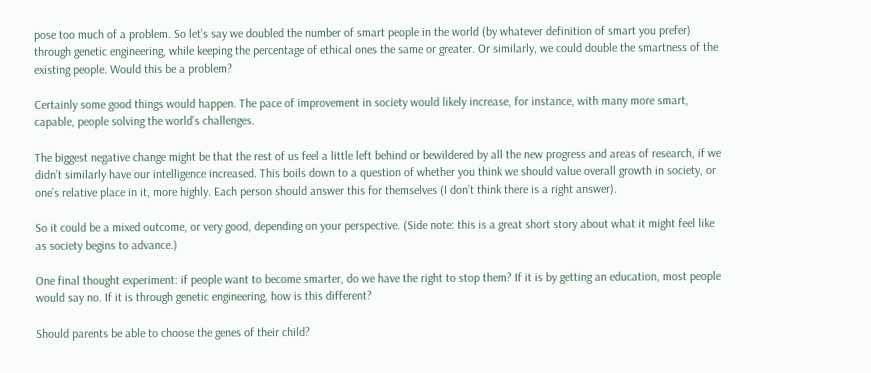pose too much of a problem. So let’s say we doubled the number of smart people in the world (by whatever definition of smart you prefer) through genetic engineering, while keeping the percentage of ethical ones the same or greater. Or similarly, we could double the smartness of the existing people. Would this be a problem?

Certainly some good things would happen. The pace of improvement in society would likely increase, for instance, with many more smart, capable, people solving the world’s challenges.

The biggest negative change might be that the rest of us feel a little left behind or bewildered by all the new progress and areas of research, if we didn’t similarly have our intelligence increased. This boils down to a question of whether you think we should value overall growth in society, or one’s relative place in it, more highly. Each person should answer this for themselves (I don’t think there is a right answer).

So it could be a mixed outcome, or very good, depending on your perspective. (Side note: this is a great short story about what it might feel like as society begins to advance.)

One final thought experiment: if people want to become smarter, do we have the right to stop them? If it is by getting an education, most people would say no. If it is through genetic engineering, how is this different?

Should parents be able to choose the genes of their child?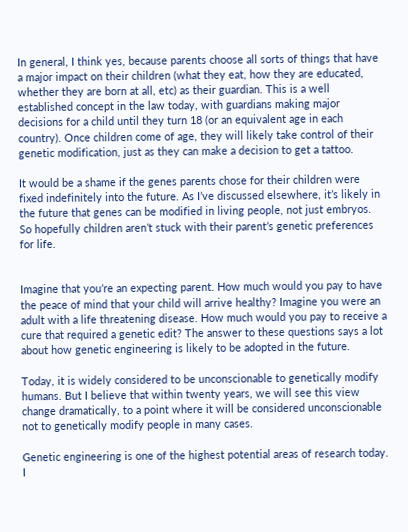In general, I think yes, because parents choose all sorts of things that have a major impact on their children (what they eat, how they are educated, whether they are born at all, etc) as their guardian. This is a well established concept in the law today, with guardians making major decisions for a child until they turn 18 (or an equivalent age in each country). Once children come of age, they will likely take control of their genetic modification, just as they can make a decision to get a tattoo.

It would be a shame if the genes parents chose for their children were fixed indefinitely into the future. As I’ve discussed elsewhere, it’s likely in the future that genes can be modified in living people, not just embryos. So hopefully children aren’t stuck with their parent’s genetic preferences for life.


Imagine that you’re an expecting parent. How much would you pay to have the peace of mind that your child will arrive healthy? Imagine you were an adult with a life threatening disease. How much would you pay to receive a cure that required a genetic edit? The answer to these questions says a lot about how genetic engineering is likely to be adopted in the future.

Today, it is widely considered to be unconscionable to genetically modify humans. But I believe that within twenty years, we will see this view change dramatically, to a point where it will be considered unconscionable not to genetically modify people in many cases.

Genetic engineering is one of the highest potential areas of research today. I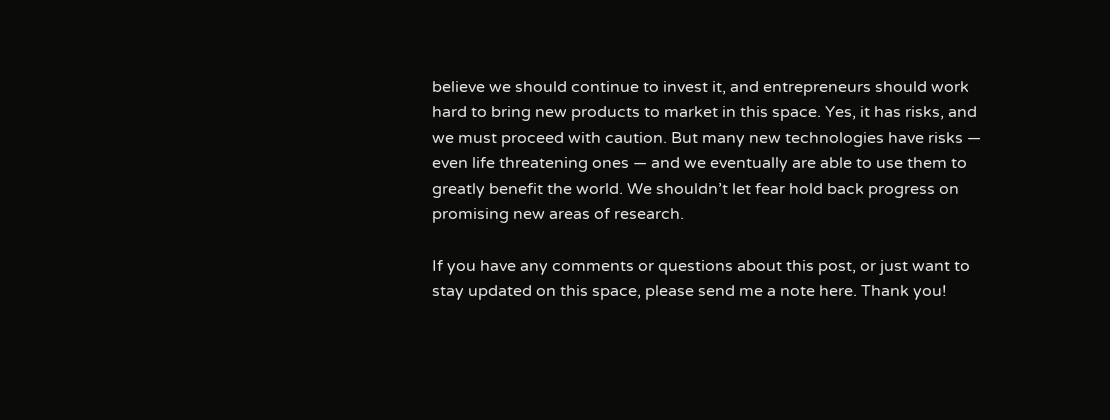believe we should continue to invest it, and entrepreneurs should work hard to bring new products to market in this space. Yes, it has risks, and we must proceed with caution. But many new technologies have risks — even life threatening ones — and we eventually are able to use them to greatly benefit the world. We shouldn’t let fear hold back progress on promising new areas of research.

If you have any comments or questions about this post, or just want to stay updated on this space, please send me a note here. Thank you!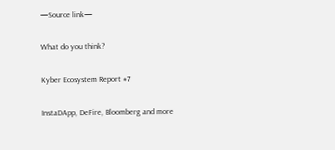—Source link—

What do you think?

Kyber Ecosystem Report #7

InstaDApp, DeFire, Bloomberg and more